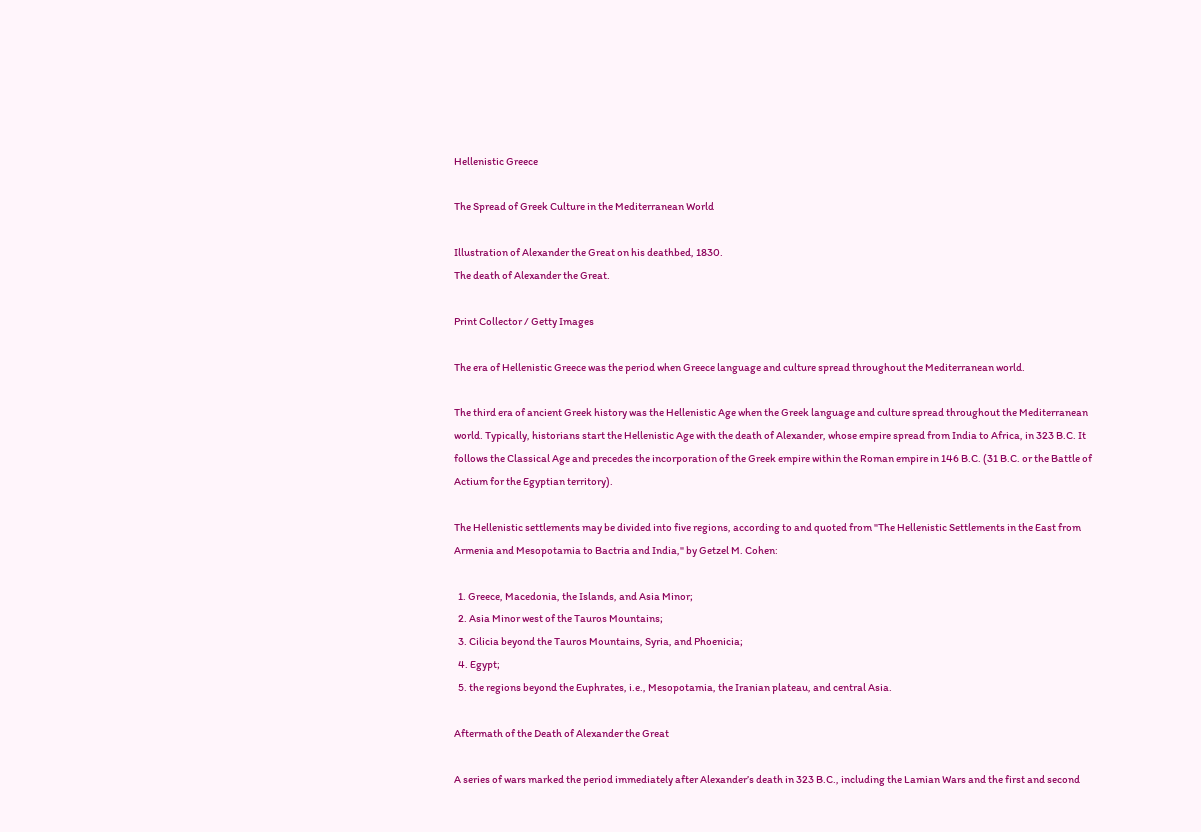Hellenistic Greece

The Spread of Greek Culture in the Mediterranean World

Illustration of Alexander the Great on his deathbed, 1830.
The death of Alexander the Great.

Print Collector / Getty Images

The era of Hellenistic Greece was the period when Greece language and culture spread throughout the Mediterranean world.

The third era of ancient Greek history was the Hellenistic Age when the Greek language and culture spread throughout the Mediterranean world. Typically, historians start the Hellenistic Age with the death of Alexander, whose empire spread from India to Africa, in 323 B.C. It follows the Classical Age and precedes the incorporation of the Greek empire within the Roman empire in 146 B.C. (31 B.C. or the Battle of Actium for the Egyptian territory).

The Hellenistic settlements may be divided into five regions, according to and quoted from "The Hellenistic Settlements in the East from Armenia and Mesopotamia to Bactria and India," by Getzel M. Cohen:

  1. Greece, Macedonia, the Islands, and Asia Minor;
  2. Asia Minor west of the Tauros Mountains;
  3. Cilicia beyond the Tauros Mountains, Syria, and Phoenicia;
  4. Egypt;
  5. the regions beyond the Euphrates, i.e., Mesopotamia, the Iranian plateau, and central Asia.

Aftermath of the Death of Alexander the Great

A series of wars marked the period immediately after Alexander’s death in 323 B.C., including the Lamian Wars and the first and second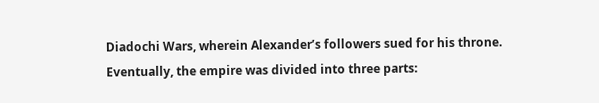Diadochi Wars, wherein Alexander’s followers sued for his throne. Eventually, the empire was divided into three parts: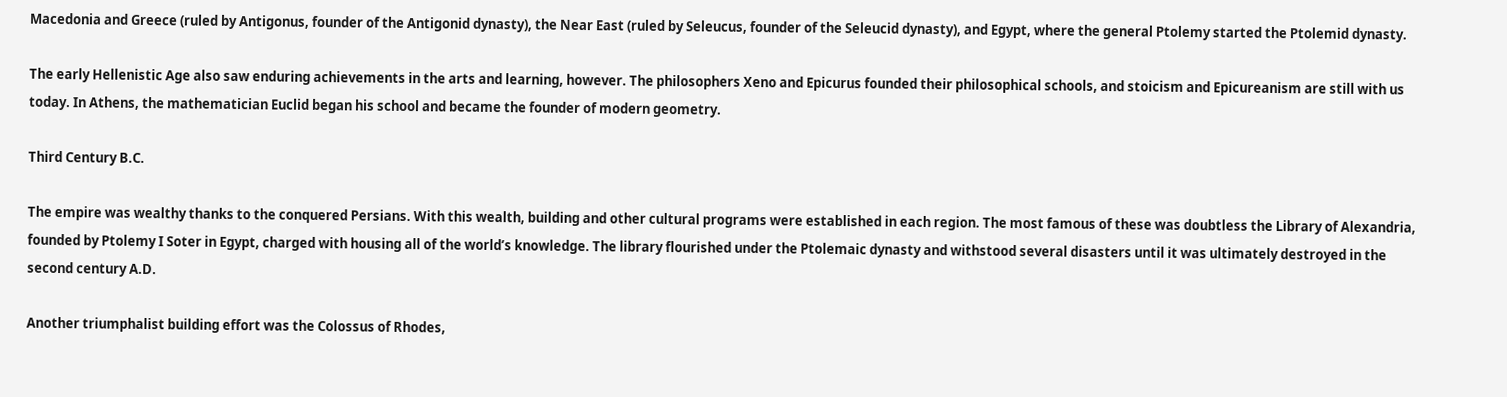Macedonia and Greece (ruled by Antigonus, founder of the Antigonid dynasty), the Near East (ruled by Seleucus, founder of the Seleucid dynasty), and Egypt, where the general Ptolemy started the Ptolemid dynasty.

The early Hellenistic Age also saw enduring achievements in the arts and learning, however. The philosophers Xeno and Epicurus founded their philosophical schools, and stoicism and Epicureanism are still with us today. In Athens, the mathematician Euclid began his school and became the founder of modern geometry.

Third Century B.C.

The empire was wealthy thanks to the conquered Persians. With this wealth, building and other cultural programs were established in each region. The most famous of these was doubtless the Library of Alexandria, founded by Ptolemy I Soter in Egypt, charged with housing all of the world’s knowledge. The library flourished under the Ptolemaic dynasty and withstood several disasters until it was ultimately destroyed in the second century A.D.

Another triumphalist building effort was the Colossus of Rhodes,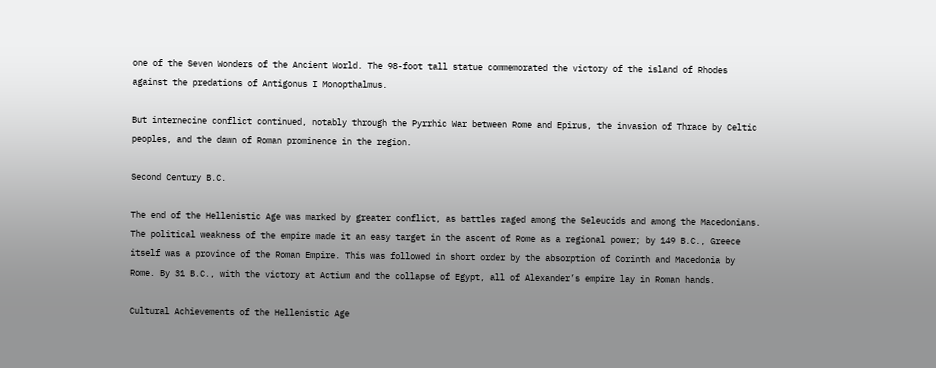one of the Seven Wonders of the Ancient World. The 98-foot tall statue commemorated the victory of the island of Rhodes against the predations of Antigonus I Monopthalmus.

But internecine conflict continued, notably through the Pyrrhic War between Rome and Epirus, the invasion of Thrace by Celtic peoples, and the dawn of Roman prominence in the region.

Second Century B.C.

The end of the Hellenistic Age was marked by greater conflict, as battles raged among the Seleucids and among the Macedonians. The political weakness of the empire made it an easy target in the ascent of Rome as a regional power; by 149 B.C., Greece itself was a province of the Roman Empire. This was followed in short order by the absorption of Corinth and Macedonia by Rome. By 31 B.C., with the victory at Actium and the collapse of Egypt, all of Alexander’s empire lay in Roman hands.

Cultural Achievements of the Hellenistic Age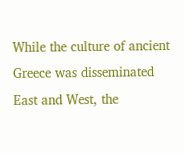While the culture of ancient Greece was disseminated East and West, the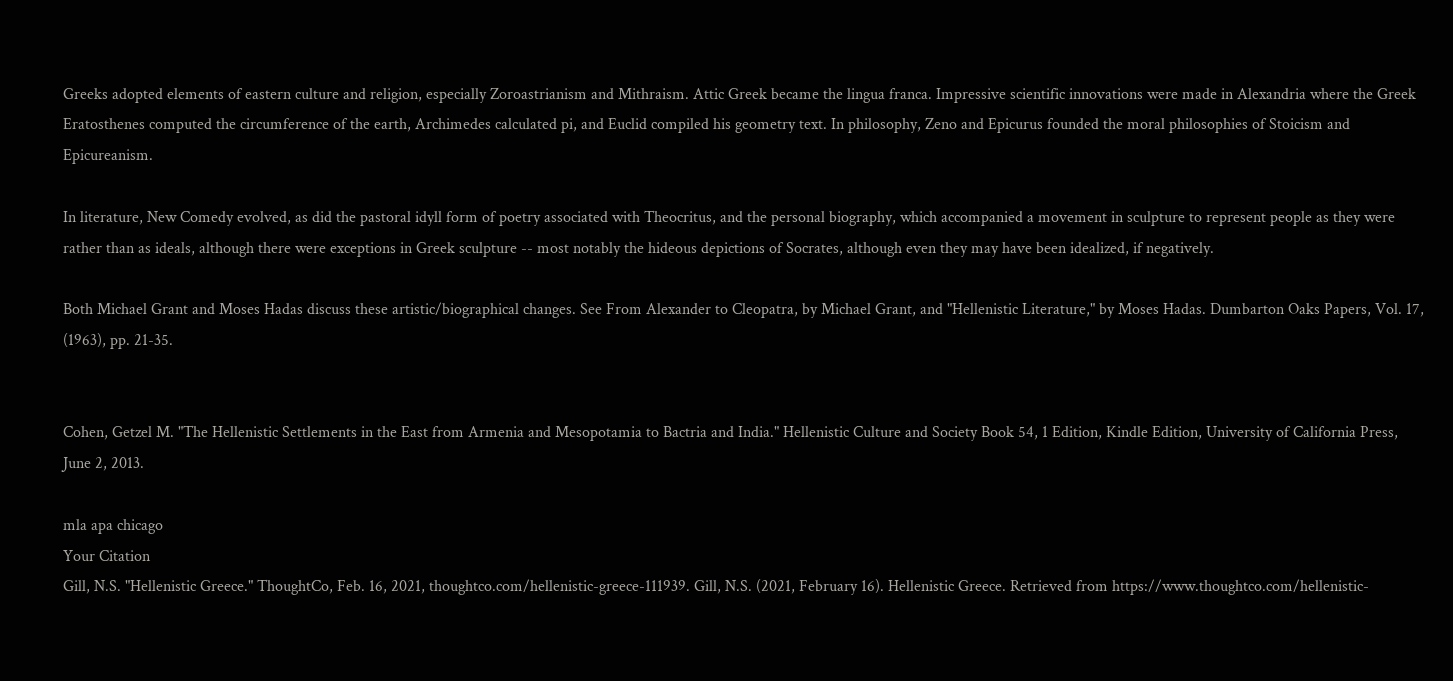Greeks adopted elements of eastern culture and religion, especially Zoroastrianism and Mithraism. Attic Greek became the lingua franca. Impressive scientific innovations were made in Alexandria where the Greek Eratosthenes computed the circumference of the earth, Archimedes calculated pi, and Euclid compiled his geometry text. In philosophy, Zeno and Epicurus founded the moral philosophies of Stoicism and Epicureanism.

In literature, New Comedy evolved, as did the pastoral idyll form of poetry associated with Theocritus, and the personal biography, which accompanied a movement in sculpture to represent people as they were rather than as ideals, although there were exceptions in Greek sculpture -- most notably the hideous depictions of Socrates, although even they may have been idealized, if negatively.

Both Michael Grant and Moses Hadas discuss these artistic/biographical changes. See From Alexander to Cleopatra, by Michael Grant, and "Hellenistic Literature," by Moses Hadas. Dumbarton Oaks Papers, Vol. 17, (1963), pp. 21-35.


Cohen, Getzel M. "The Hellenistic Settlements in the East from Armenia and Mesopotamia to Bactria and India." Hellenistic Culture and Society Book 54, 1 Edition, Kindle Edition, University of California Press, June 2, 2013.

mla apa chicago
Your Citation
Gill, N.S. "Hellenistic Greece." ThoughtCo, Feb. 16, 2021, thoughtco.com/hellenistic-greece-111939. Gill, N.S. (2021, February 16). Hellenistic Greece. Retrieved from https://www.thoughtco.com/hellenistic-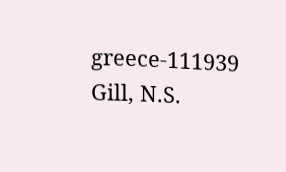greece-111939 Gill, N.S.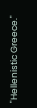"Hellenistic Greece."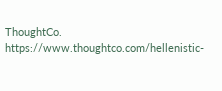ThoughtCo. https://www.thoughtco.com/hellenistic-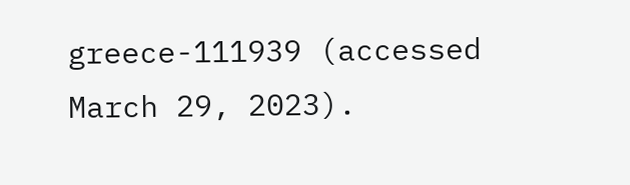greece-111939 (accessed March 29, 2023).